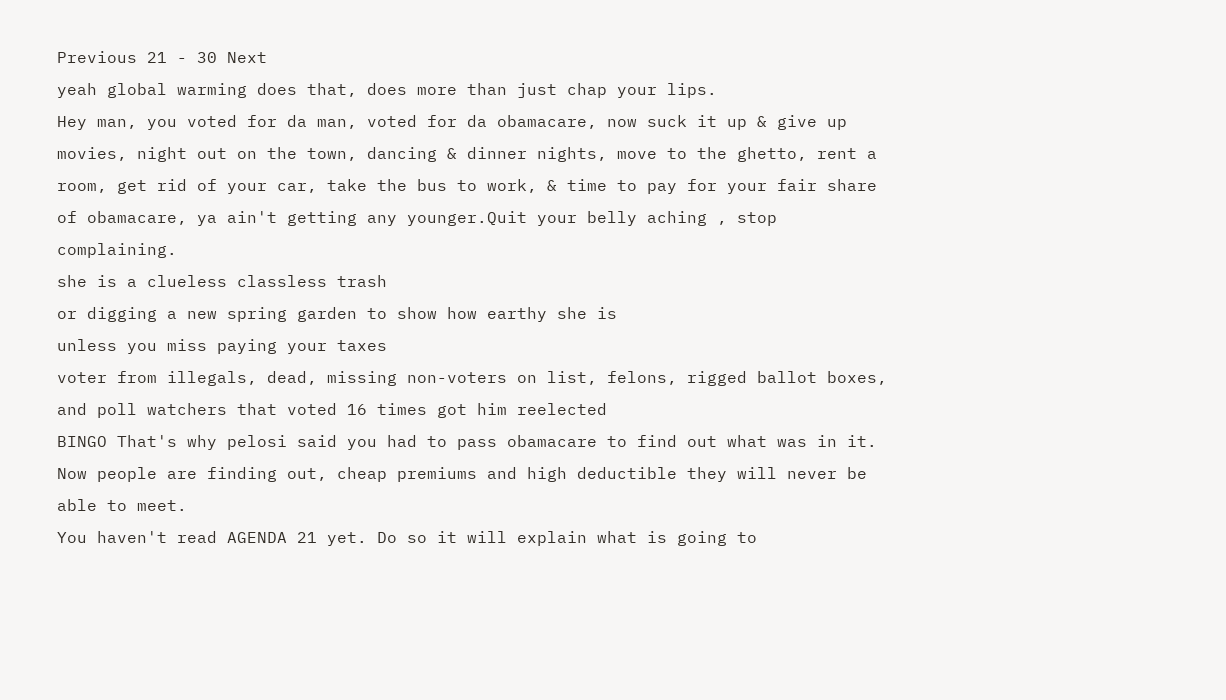Previous 21 - 30 Next
yeah global warming does that, does more than just chap your lips.
Hey man, you voted for da man, voted for da obamacare, now suck it up & give up movies, night out on the town, dancing & dinner nights, move to the ghetto, rent a room, get rid of your car, take the bus to work, & time to pay for your fair share of obamacare, ya ain't getting any younger.Quit your belly aching , stop complaining.
she is a clueless classless trash
or digging a new spring garden to show how earthy she is
unless you miss paying your taxes
voter from illegals, dead, missing non-voters on list, felons, rigged ballot boxes, and poll watchers that voted 16 times got him reelected
BINGO That's why pelosi said you had to pass obamacare to find out what was in it. Now people are finding out, cheap premiums and high deductible they will never be able to meet.
You haven't read AGENDA 21 yet. Do so it will explain what is going to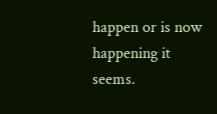happen or is now happening it seems.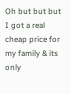Oh but but but I got a real cheap price for my family & its only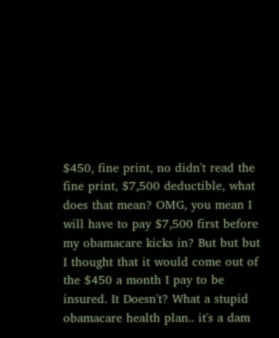$450, fine print, no didn't read the fine print, $7,500 deductible, what does that mean? OMG, you mean I will have to pay $7,500 first before my obamacare kicks in? But but but I thought that it would come out of the $450 a month I pay to be insured. It Doesn't? What a stupid obamacare health plan.. it's a dam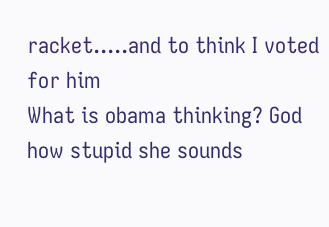racket.....and to think I voted for him
What is obama thinking? God how stupid she sounds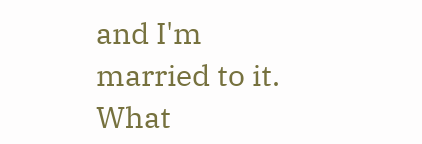and I'm married to it.
What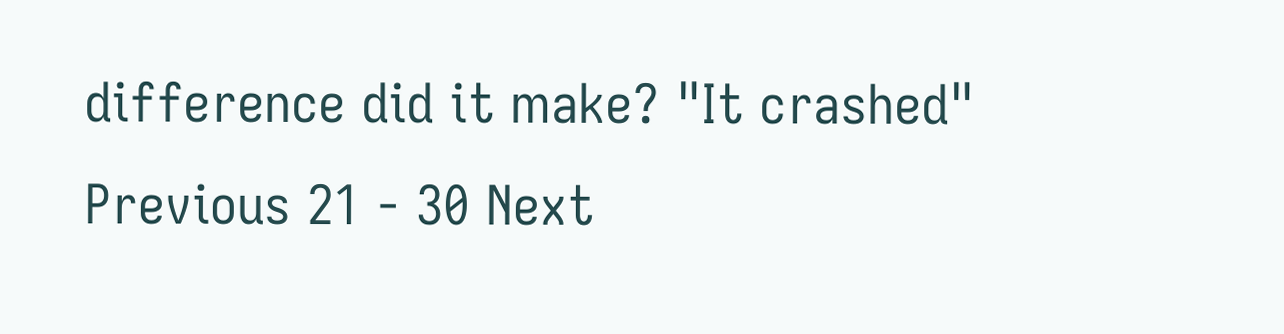difference did it make? "It crashed"
Previous 21 - 30 Next